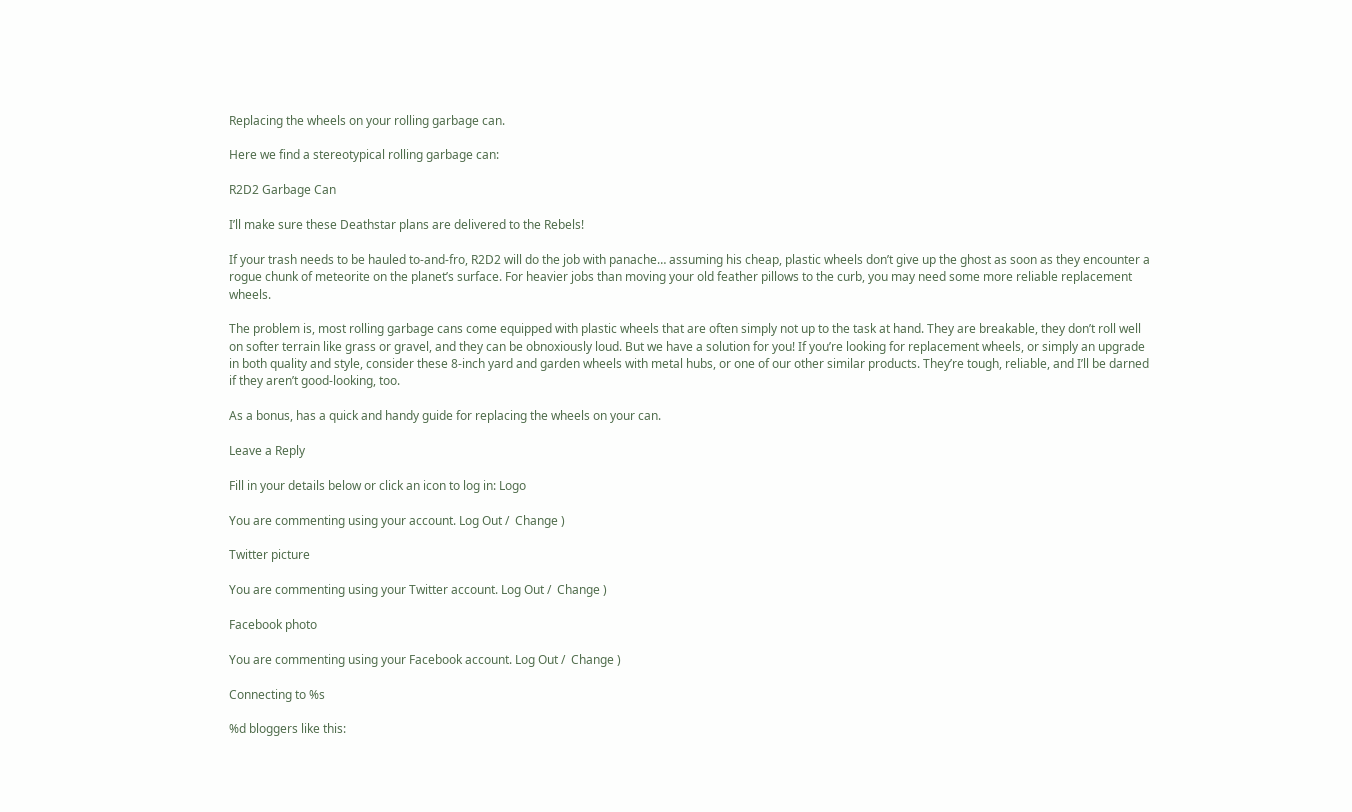Replacing the wheels on your rolling garbage can.

Here we find a stereotypical rolling garbage can:

R2D2 Garbage Can

I’ll make sure these Deathstar plans are delivered to the Rebels!

If your trash needs to be hauled to-and-fro, R2D2 will do the job with panache… assuming his cheap, plastic wheels don’t give up the ghost as soon as they encounter a rogue chunk of meteorite on the planet’s surface. For heavier jobs than moving your old feather pillows to the curb, you may need some more reliable replacement wheels.

The problem is, most rolling garbage cans come equipped with plastic wheels that are often simply not up to the task at hand. They are breakable, they don’t roll well on softer terrain like grass or gravel, and they can be obnoxiously loud. But we have a solution for you! If you’re looking for replacement wheels, or simply an upgrade in both quality and style, consider these 8-inch yard and garden wheels with metal hubs, or one of our other similar products. They’re tough, reliable, and I’ll be darned if they aren’t good-looking, too.

As a bonus, has a quick and handy guide for replacing the wheels on your can.

Leave a Reply

Fill in your details below or click an icon to log in: Logo

You are commenting using your account. Log Out /  Change )

Twitter picture

You are commenting using your Twitter account. Log Out /  Change )

Facebook photo

You are commenting using your Facebook account. Log Out /  Change )

Connecting to %s

%d bloggers like this: